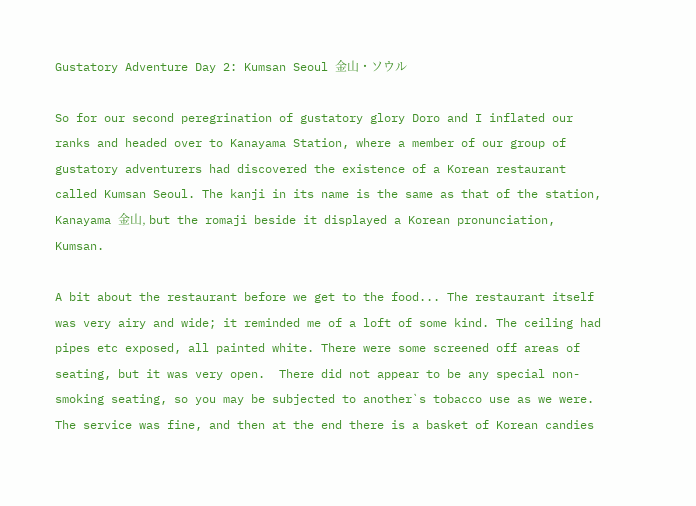Gustatory Adventure Day 2: Kumsan Seoul 金山・ソウル

So for our second peregrination of gustatory glory Doro and I inflated our ranks and headed over to Kanayama Station, where a member of our group of gustatory adventurers had discovered the existence of a Korean restaurant called Kumsan Seoul. The kanji in its name is the same as that of the station, Kanayama 金山, but the romaji beside it displayed a Korean pronunciation, Kumsan.

A bit about the restaurant before we get to the food... The restaurant itself was very airy and wide; it reminded me of a loft of some kind. The ceiling had pipes etc exposed, all painted white. There were some screened off areas of seating, but it was very open.  There did not appear to be any special non-smoking seating, so you may be subjected to another`s tobacco use as we were. The service was fine, and then at the end there is a basket of Korean candies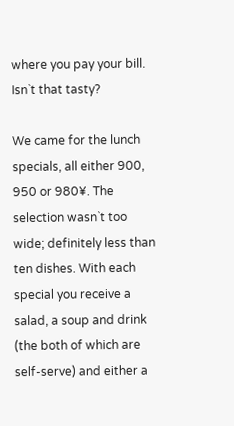where you pay your bill. Isn`t that tasty?

We came for the lunch specials, all either 900, 950 or 980¥. The selection wasn`t too wide; definitely less than ten dishes. With each special you receive a salad, a soup and drink (the both of which are self-serve) and either a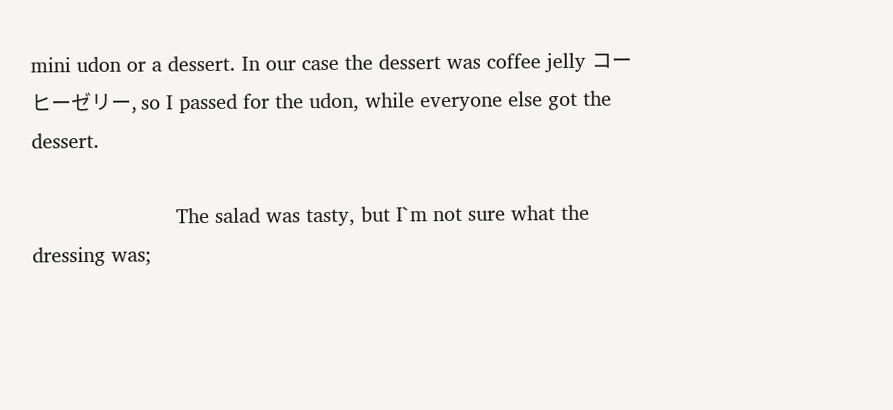mini udon or a dessert. In our case the dessert was coffee jelly コーヒーゼリー, so I passed for the udon, while everyone else got the dessert.

                        The salad was tasty, but I`m not sure what the dressing was;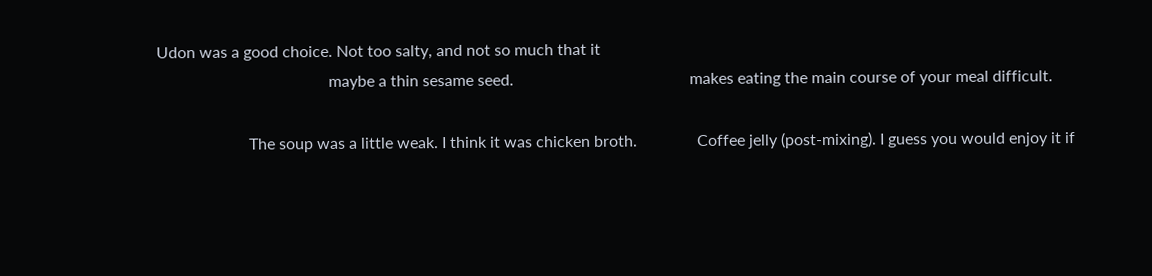Udon was a good choice. Not too salty, and not so much that it
                                           maybe a thin sesame seed.                                            makes eating the main course of your meal difficult.

                       The soup was a little weak. I think it was chicken broth.               Coffee jelly (post-mixing). I guess you would enjoy it if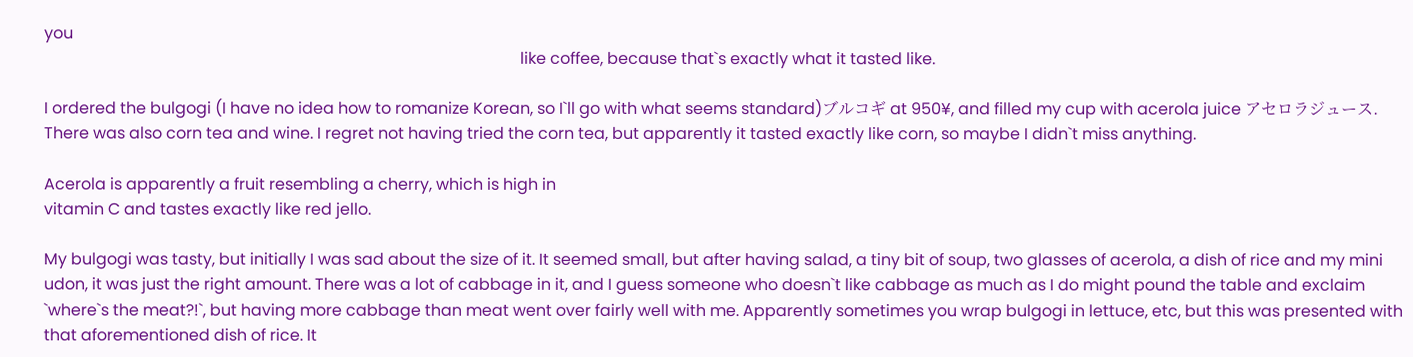you
                                                                                                                       like coffee, because that`s exactly what it tasted like.

I ordered the bulgogi (I have no idea how to romanize Korean, so I`ll go with what seems standard)ブルコギ at 950¥, and filled my cup with acerola juice アセロラジュース. There was also corn tea and wine. I regret not having tried the corn tea, but apparently it tasted exactly like corn, so maybe I didn`t miss anything.

Acerola is apparently a fruit resembling a cherry, which is high in
vitamin C and tastes exactly like red jello.

My bulgogi was tasty, but initially I was sad about the size of it. It seemed small, but after having salad, a tiny bit of soup, two glasses of acerola, a dish of rice and my mini udon, it was just the right amount. There was a lot of cabbage in it, and I guess someone who doesn`t like cabbage as much as I do might pound the table and exclaim `where`s the meat?!`, but having more cabbage than meat went over fairly well with me. Apparently sometimes you wrap bulgogi in lettuce, etc, but this was presented with that aforementioned dish of rice. It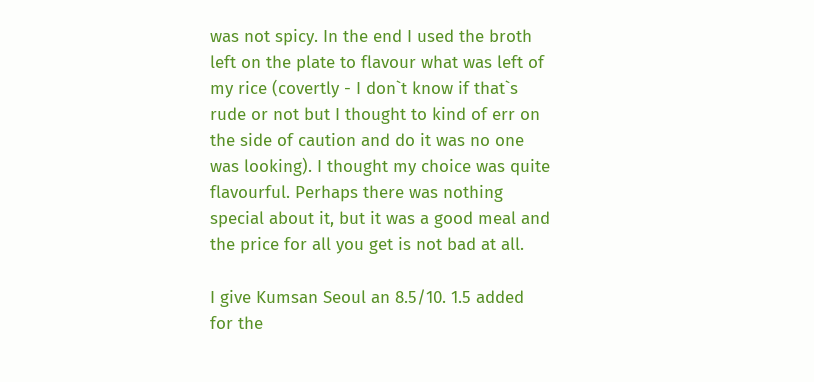was not spicy. In the end I used the broth left on the plate to flavour what was left of my rice (covertly - I don`t know if that`s rude or not but I thought to kind of err on the side of caution and do it was no one was looking). I thought my choice was quite flavourful. Perhaps there was nothing special about it, but it was a good meal and the price for all you get is not bad at all.

I give Kumsan Seoul an 8.5/10. 1.5 added for the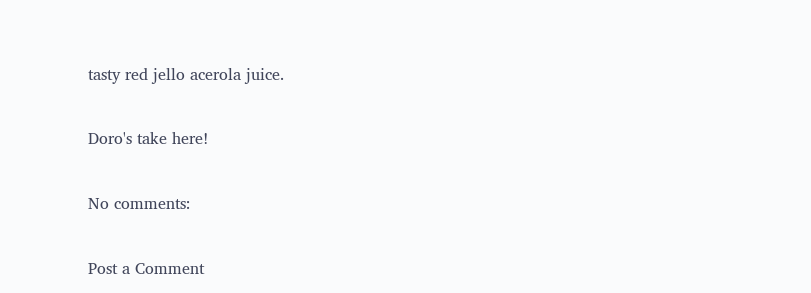tasty red jello acerola juice.

Doro's take here!

No comments:

Post a Comment